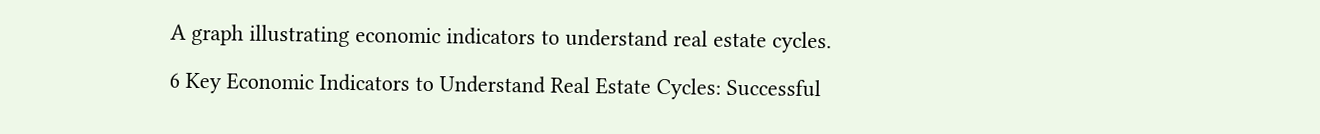A graph illustrating economic indicators to understand real estate cycles.

6 Key Economic Indicators to Understand Real Estate Cycles: Successful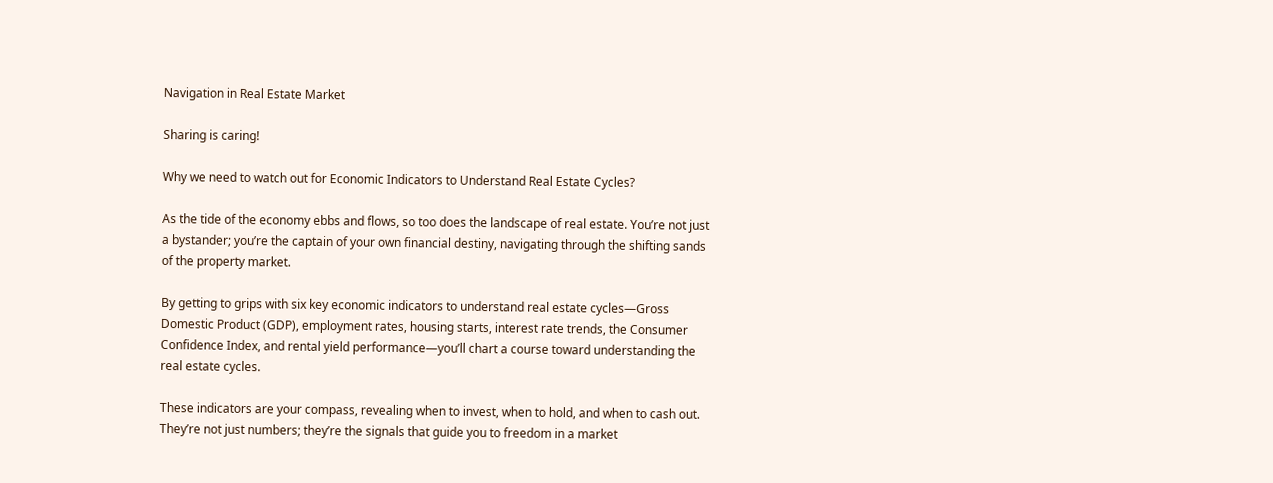Navigation in Real Estate Market

Sharing is caring!

Why we need to watch out for Economic Indicators to Understand Real Estate Cycles?

As the tide of the economy ebbs and flows, so too does the landscape of real estate. You’re not just a bystander; you’re the captain of your own financial destiny, navigating through the shifting sands of the property market.

By getting to grips with six key economic indicators to understand real estate cycles—Gross Domestic Product (GDP), employment rates, housing starts, interest rate trends, the Consumer Confidence Index, and rental yield performance—you’ll chart a course toward understanding the real estate cycles.

These indicators are your compass, revealing when to invest, when to hold, and when to cash out. They’re not just numbers; they’re the signals that guide you to freedom in a market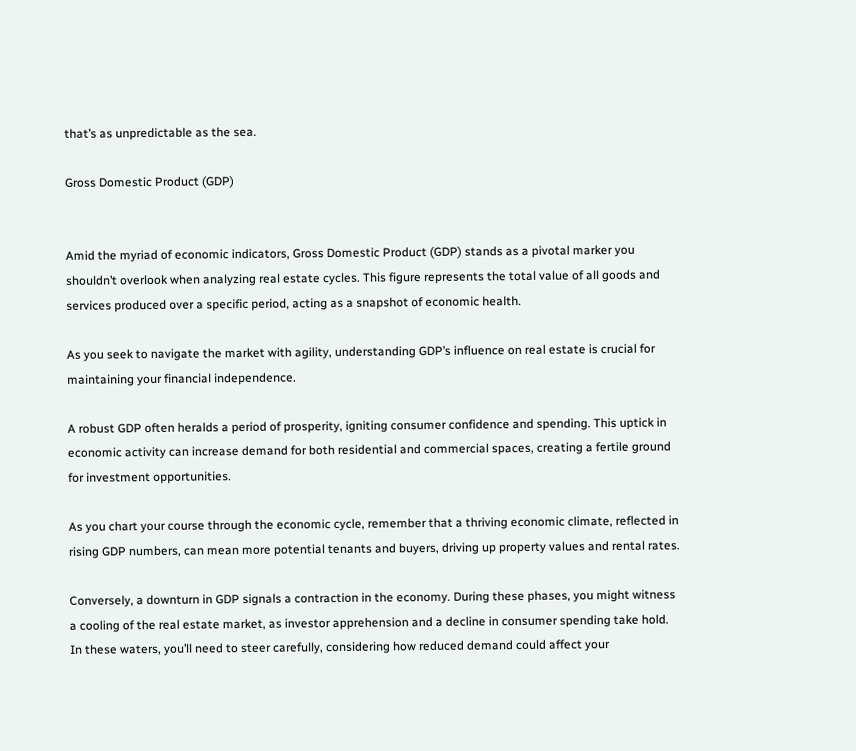that’s as unpredictable as the sea.

Gross Domestic Product (GDP)


Amid the myriad of economic indicators, Gross Domestic Product (GDP) stands as a pivotal marker you shouldn’t overlook when analyzing real estate cycles. This figure represents the total value of all goods and services produced over a specific period, acting as a snapshot of economic health.

As you seek to navigate the market with agility, understanding GDP’s influence on real estate is crucial for maintaining your financial independence.

A robust GDP often heralds a period of prosperity, igniting consumer confidence and spending. This uptick in economic activity can increase demand for both residential and commercial spaces, creating a fertile ground for investment opportunities.

As you chart your course through the economic cycle, remember that a thriving economic climate, reflected in rising GDP numbers, can mean more potential tenants and buyers, driving up property values and rental rates.

Conversely, a downturn in GDP signals a contraction in the economy. During these phases, you might witness a cooling of the real estate market, as investor apprehension and a decline in consumer spending take hold. In these waters, you’ll need to steer carefully, considering how reduced demand could affect your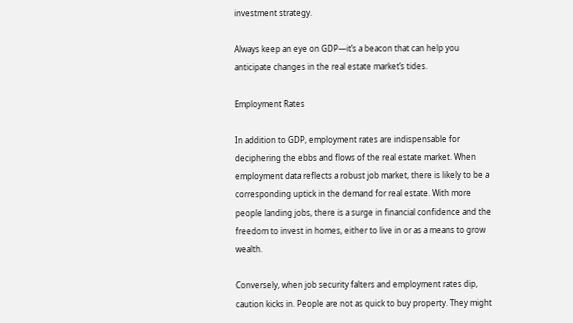investment strategy.

Always keep an eye on GDP—it’s a beacon that can help you anticipate changes in the real estate market’s tides.

Employment Rates

In addition to GDP, employment rates are indispensable for deciphering the ebbs and flows of the real estate market. When employment data reflects a robust job market, there is likely to be a corresponding uptick in the demand for real estate. With more people landing jobs, there is a surge in financial confidence and the freedom to invest in homes, either to live in or as a means to grow wealth.

Conversely, when job security falters and employment rates dip, caution kicks in. People are not as quick to buy property. They might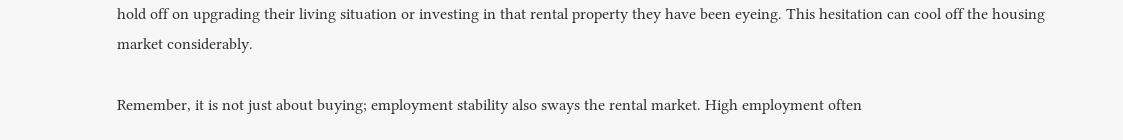hold off on upgrading their living situation or investing in that rental property they have been eyeing. This hesitation can cool off the housing market considerably.

Remember, it is not just about buying; employment stability also sways the rental market. High employment often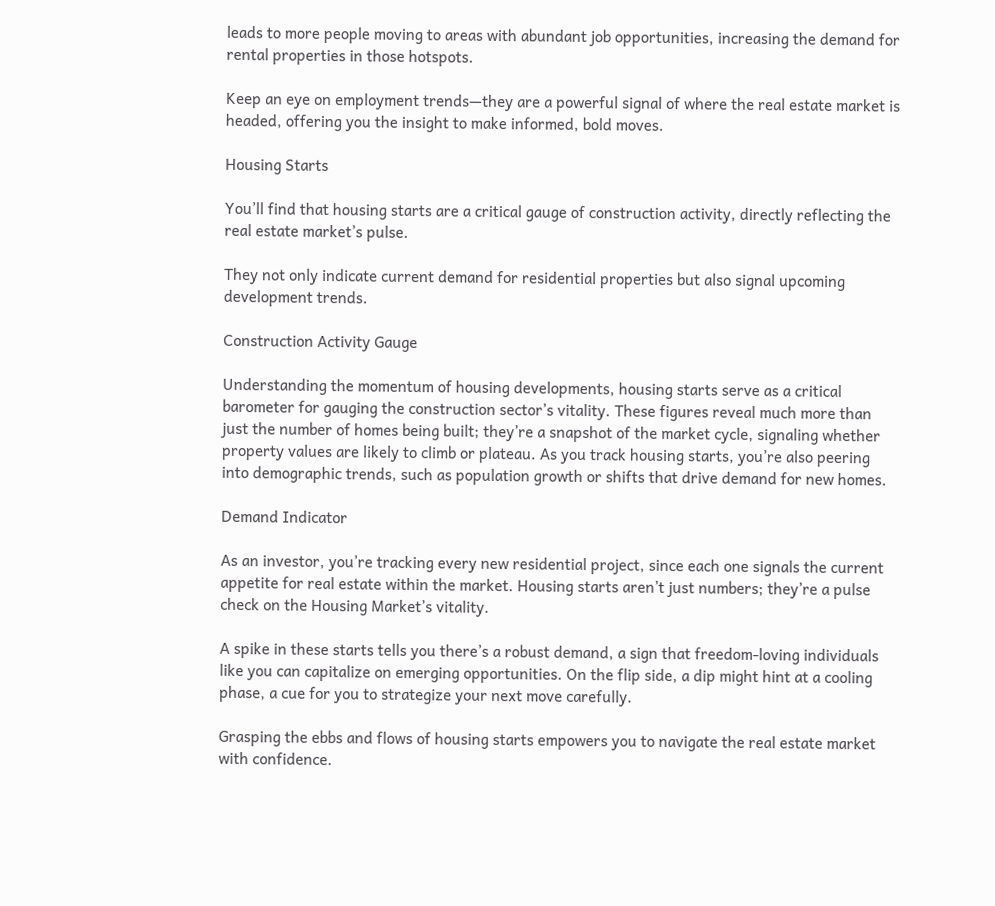leads to more people moving to areas with abundant job opportunities, increasing the demand for rental properties in those hotspots.

Keep an eye on employment trends—they are a powerful signal of where the real estate market is headed, offering you the insight to make informed, bold moves.

Housing Starts

You’ll find that housing starts are a critical gauge of construction activity, directly reflecting the real estate market’s pulse.

They not only indicate current demand for residential properties but also signal upcoming development trends.

Construction Activity Gauge

Understanding the momentum of housing developments, housing starts serve as a critical barometer for gauging the construction sector’s vitality. These figures reveal much more than just the number of homes being built; they’re a snapshot of the market cycle, signaling whether property values are likely to climb or plateau. As you track housing starts, you’re also peering into demographic trends, such as population growth or shifts that drive demand for new homes.

Demand Indicator

As an investor, you’re tracking every new residential project, since each one signals the current appetite for real estate within the market. Housing starts aren’t just numbers; they’re a pulse check on the Housing Market’s vitality.

A spike in these starts tells you there’s a robust demand, a sign that freedom-loving individuals like you can capitalize on emerging opportunities. On the flip side, a dip might hint at a cooling phase, a cue for you to strategize your next move carefully.

Grasping the ebbs and flows of housing starts empowers you to navigate the real estate market with confidence.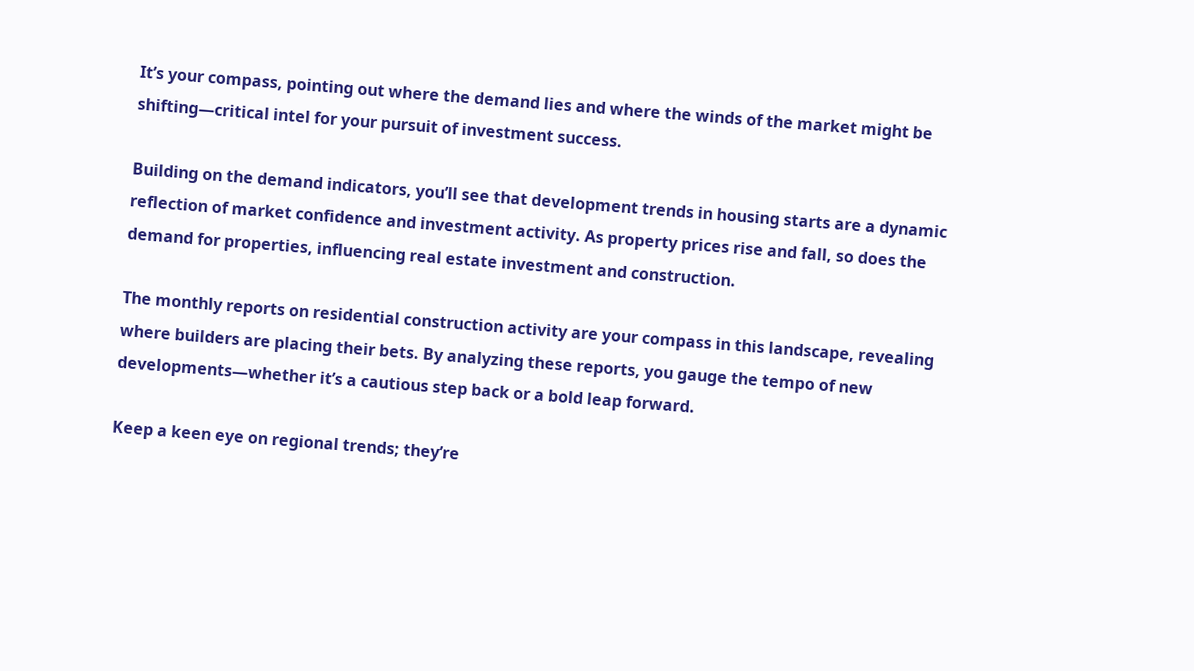It’s your compass, pointing out where the demand lies and where the winds of the market might be shifting—critical intel for your pursuit of investment success.

Building on the demand indicators, you’ll see that development trends in housing starts are a dynamic reflection of market confidence and investment activity. As property prices rise and fall, so does the demand for properties, influencing real estate investment and construction.

The monthly reports on residential construction activity are your compass in this landscape, revealing where builders are placing their bets. By analyzing these reports, you gauge the tempo of new developments—whether it’s a cautious step back or a bold leap forward.

Keep a keen eye on regional trends; they’re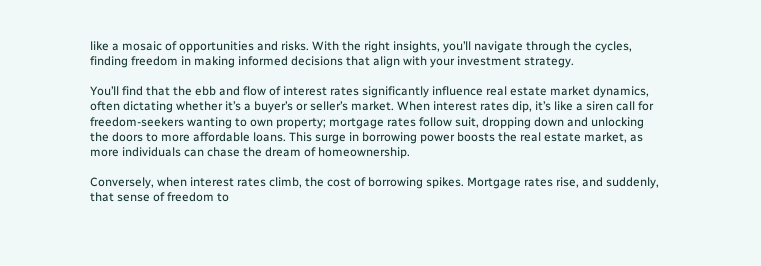like a mosaic of opportunities and risks. With the right insights, you’ll navigate through the cycles, finding freedom in making informed decisions that align with your investment strategy.

You’ll find that the ebb and flow of interest rates significantly influence real estate market dynamics, often dictating whether it’s a buyer’s or seller’s market. When interest rates dip, it’s like a siren call for freedom-seekers wanting to own property; mortgage rates follow suit, dropping down and unlocking the doors to more affordable loans. This surge in borrowing power boosts the real estate market, as more individuals can chase the dream of homeownership.

Conversely, when interest rates climb, the cost of borrowing spikes. Mortgage rates rise, and suddenly, that sense of freedom to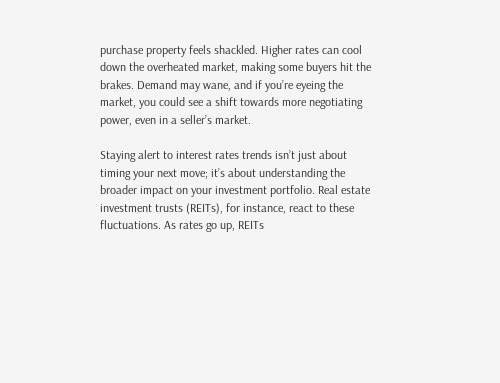purchase property feels shackled. Higher rates can cool down the overheated market, making some buyers hit the brakes. Demand may wane, and if you’re eyeing the market, you could see a shift towards more negotiating power, even in a seller’s market.

Staying alert to interest rates trends isn’t just about timing your next move; it’s about understanding the broader impact on your investment portfolio. Real estate investment trusts (REITs), for instance, react to these fluctuations. As rates go up, REITs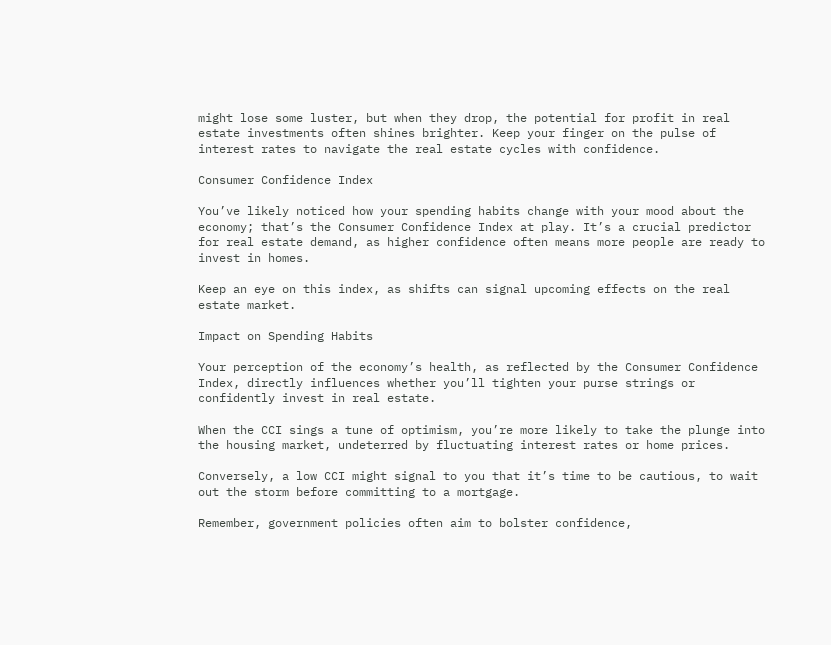might lose some luster, but when they drop, the potential for profit in real estate investments often shines brighter. Keep your finger on the pulse of interest rates to navigate the real estate cycles with confidence.

Consumer Confidence Index

You’ve likely noticed how your spending habits change with your mood about the economy; that’s the Consumer Confidence Index at play. It’s a crucial predictor for real estate demand, as higher confidence often means more people are ready to invest in homes.

Keep an eye on this index, as shifts can signal upcoming effects on the real estate market.

Impact on Spending Habits

Your perception of the economy’s health, as reflected by the Consumer Confidence Index, directly influences whether you’ll tighten your purse strings or confidently invest in real estate.

When the CCI sings a tune of optimism, you’re more likely to take the plunge into the housing market, undeterred by fluctuating interest rates or home prices.

Conversely, a low CCI might signal to you that it’s time to be cautious, to wait out the storm before committing to a mortgage.

Remember, government policies often aim to bolster confidence,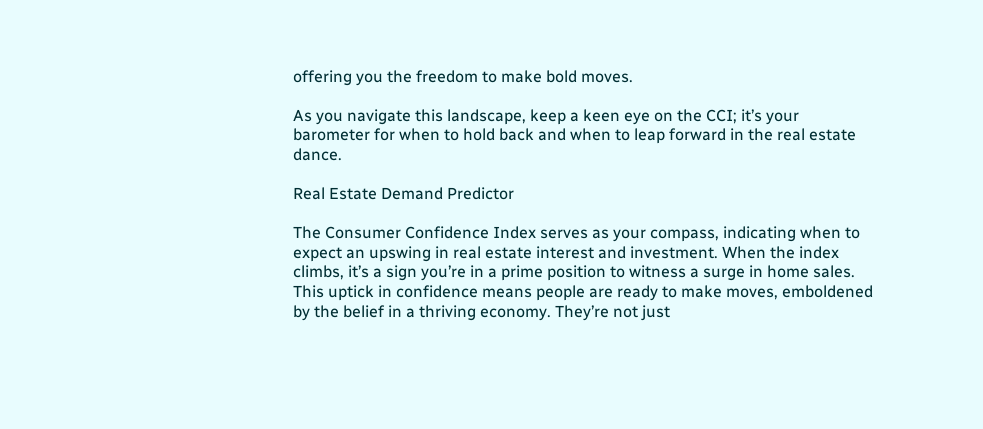offering you the freedom to make bold moves.

As you navigate this landscape, keep a keen eye on the CCI; it’s your barometer for when to hold back and when to leap forward in the real estate dance.

Real Estate Demand Predictor

The Consumer Confidence Index serves as your compass, indicating when to expect an upswing in real estate interest and investment. When the index climbs, it’s a sign you’re in a prime position to witness a surge in home sales. This uptick in confidence means people are ready to make moves, emboldened by the belief in a thriving economy. They’re not just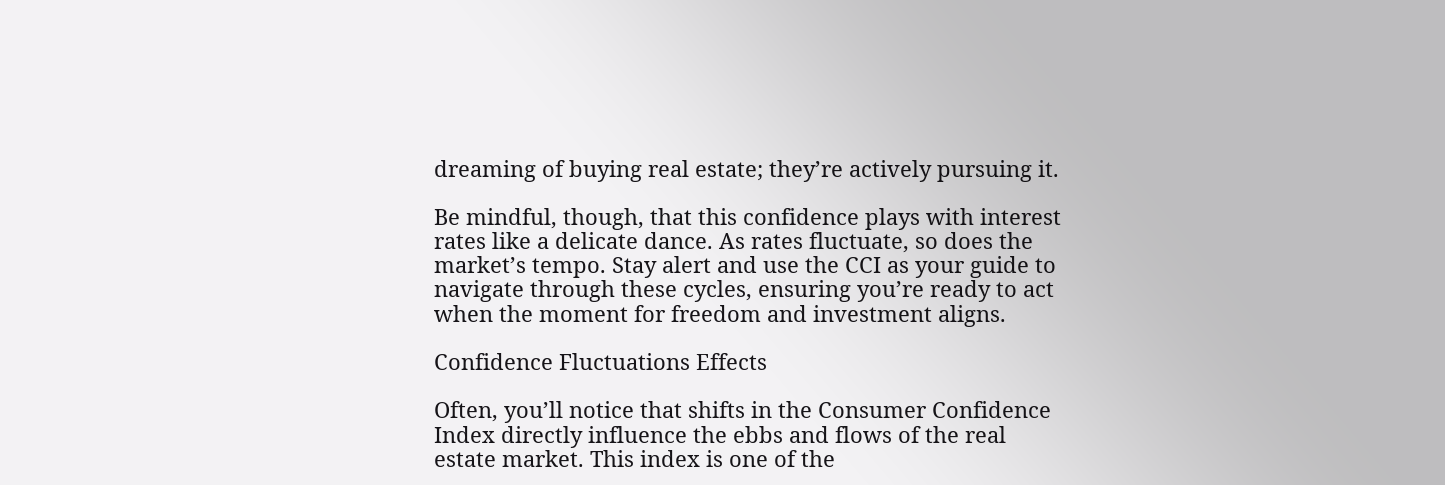dreaming of buying real estate; they’re actively pursuing it.

Be mindful, though, that this confidence plays with interest rates like a delicate dance. As rates fluctuate, so does the market’s tempo. Stay alert and use the CCI as your guide to navigate through these cycles, ensuring you’re ready to act when the moment for freedom and investment aligns.

Confidence Fluctuations Effects

Often, you’ll notice that shifts in the Consumer Confidence Index directly influence the ebbs and flows of the real estate market. This index is one of the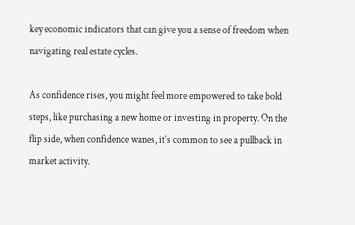key economic indicators that can give you a sense of freedom when navigating real estate cycles.

As confidence rises, you might feel more empowered to take bold steps, like purchasing a new home or investing in property. On the flip side, when confidence wanes, it’s common to see a pullback in market activity.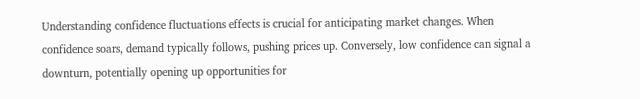Understanding confidence fluctuations effects is crucial for anticipating market changes. When confidence soars, demand typically follows, pushing prices up. Conversely, low confidence can signal a downturn, potentially opening up opportunities for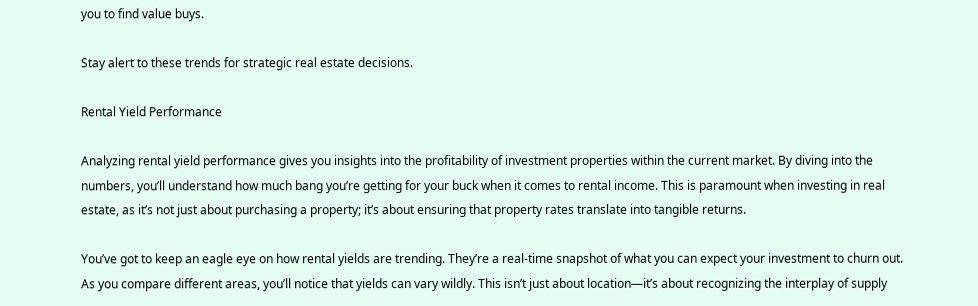you to find value buys.

Stay alert to these trends for strategic real estate decisions.

Rental Yield Performance

Analyzing rental yield performance gives you insights into the profitability of investment properties within the current market. By diving into the numbers, you’ll understand how much bang you’re getting for your buck when it comes to rental income. This is paramount when investing in real estate, as it’s not just about purchasing a property; it’s about ensuring that property rates translate into tangible returns.

You’ve got to keep an eagle eye on how rental yields are trending. They’re a real-time snapshot of what you can expect your investment to churn out. As you compare different areas, you’ll notice that yields can vary wildly. This isn’t just about location—it’s about recognizing the interplay of supply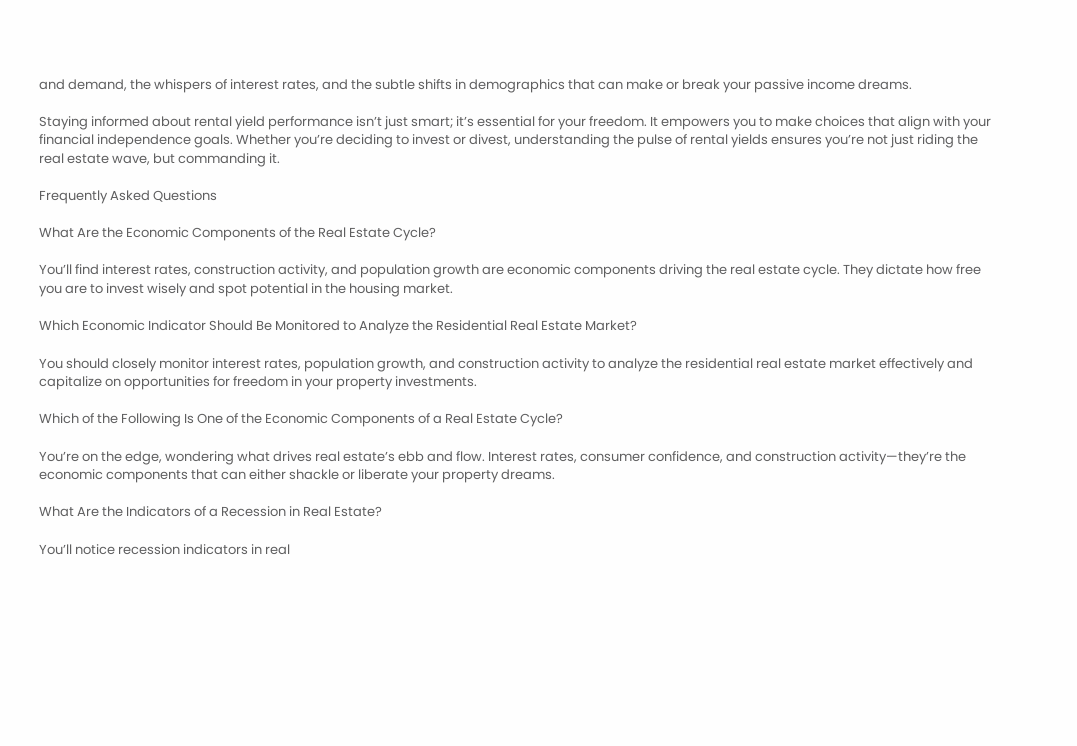and demand, the whispers of interest rates, and the subtle shifts in demographics that can make or break your passive income dreams.

Staying informed about rental yield performance isn’t just smart; it’s essential for your freedom. It empowers you to make choices that align with your financial independence goals. Whether you’re deciding to invest or divest, understanding the pulse of rental yields ensures you’re not just riding the real estate wave, but commanding it.

Frequently Asked Questions

What Are the Economic Components of the Real Estate Cycle?

You’ll find interest rates, construction activity, and population growth are economic components driving the real estate cycle. They dictate how free you are to invest wisely and spot potential in the housing market.

Which Economic Indicator Should Be Monitored to Analyze the Residential Real Estate Market?

You should closely monitor interest rates, population growth, and construction activity to analyze the residential real estate market effectively and capitalize on opportunities for freedom in your property investments.

Which of the Following Is One of the Economic Components of a Real Estate Cycle?

You’re on the edge, wondering what drives real estate’s ebb and flow. Interest rates, consumer confidence, and construction activity—they’re the economic components that can either shackle or liberate your property dreams.

What Are the Indicators of a Recession in Real Estate?

You’ll notice recession indicators in real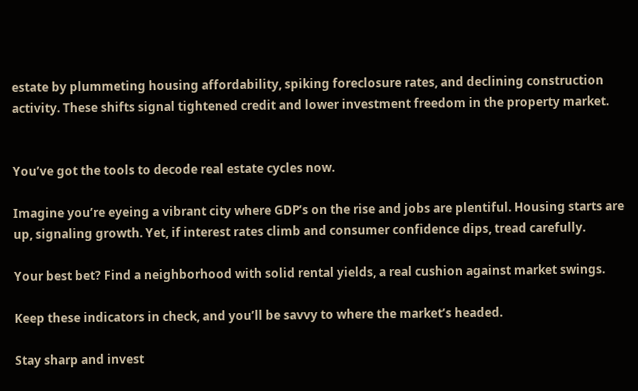estate by plummeting housing affordability, spiking foreclosure rates, and declining construction activity. These shifts signal tightened credit and lower investment freedom in the property market.


You’ve got the tools to decode real estate cycles now.

Imagine you’re eyeing a vibrant city where GDP’s on the rise and jobs are plentiful. Housing starts are up, signaling growth. Yet, if interest rates climb and consumer confidence dips, tread carefully.

Your best bet? Find a neighborhood with solid rental yields, a real cushion against market swings.

Keep these indicators in check, and you’ll be savvy to where the market’s headed.

Stay sharp and invest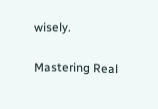wisely.

Mastering Real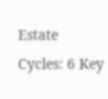Estate Cycles: 6 Key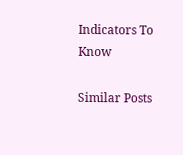Indicators To Know

Similar Posts